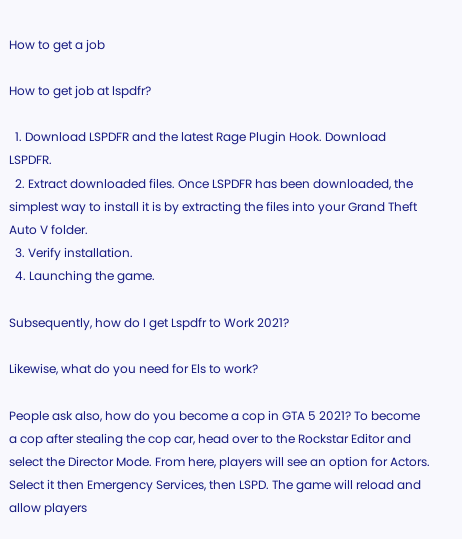How to get a job

How to get job at lspdfr?

  1. Download LSPDFR and the latest Rage Plugin Hook. Download LSPDFR.
  2. Extract downloaded files. Once LSPDFR has been downloaded, the simplest way to install it is by extracting the files into your Grand Theft Auto V folder.
  3. Verify installation.
  4. Launching the game.

Subsequently, how do I get Lspdfr to Work 2021?

Likewise, what do you need for Els to work?

People ask also, how do you become a cop in GTA 5 2021? To become a cop after stealing the cop car, head over to the Rockstar Editor and select the Director Mode. From here, players will see an option for Actors. Select it then Emergency Services, then LSPD. The game will reload and allow players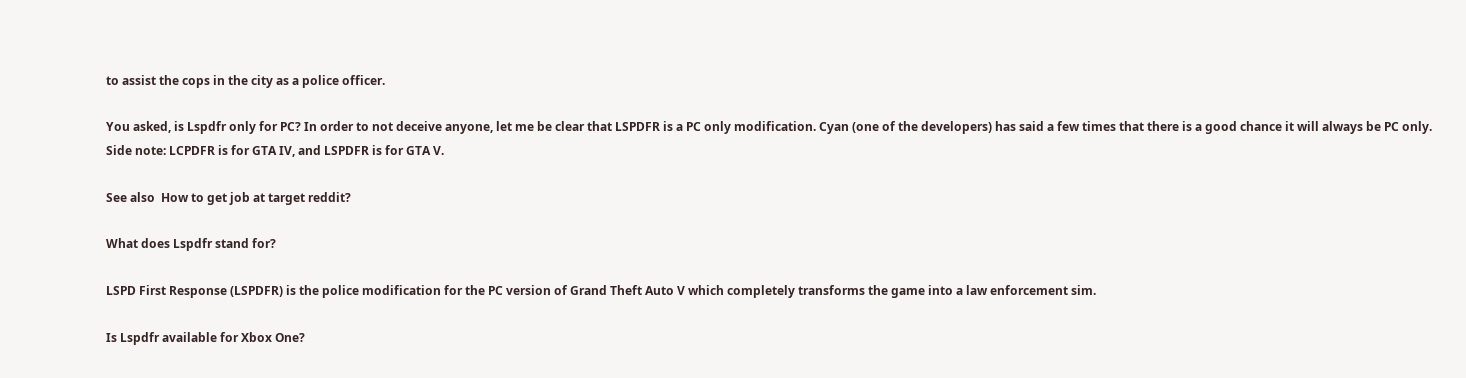to assist the cops in the city as a police officer.

You asked, is Lspdfr only for PC? In order to not deceive anyone, let me be clear that LSPDFR is a PC only modification. Cyan (one of the developers) has said a few times that there is a good chance it will always be PC only. Side note: LCPDFR is for GTA IV, and LSPDFR is for GTA V.

See also  How to get job at target reddit?

What does Lspdfr stand for?

LSPD First Response (LSPDFR) is the police modification for the PC version of Grand Theft Auto V which completely transforms the game into a law enforcement sim.

Is Lspdfr available for Xbox One?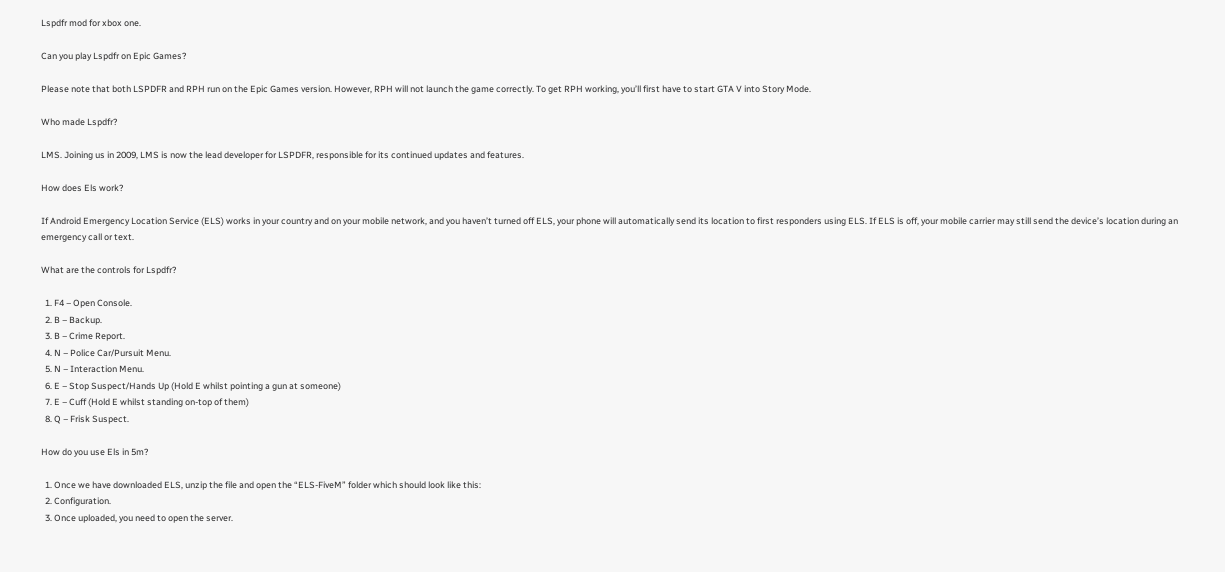Lspdfr mod for xbox one.

Can you play Lspdfr on Epic Games?

Please note that both LSPDFR and RPH run on the Epic Games version. However, RPH will not launch the game correctly. To get RPH working, you’ll first have to start GTA V into Story Mode.

Who made Lspdfr?

LMS. Joining us in 2009, LMS is now the lead developer for LSPDFR, responsible for its continued updates and features.

How does Els work?

If Android Emergency Location Service (ELS) works in your country and on your mobile network, and you haven’t turned off ELS, your phone will automatically send its location to first responders using ELS. If ELS is off, your mobile carrier may still send the device’s location during an emergency call or text.

What are the controls for Lspdfr?

  1. F4 – Open Console.
  2. B – Backup.
  3. B – Crime Report.
  4. N – Police Car/Pursuit Menu.
  5. N – Interaction Menu.
  6. E – Stop Suspect/Hands Up (Hold E whilst pointing a gun at someone)
  7. E – Cuff (Hold E whilst standing on-top of them)
  8. Q – Frisk Suspect.

How do you use Els in 5m?

  1. Once we have downloaded ELS, unzip the file and open the “ELS-FiveM” folder which should look like this:
  2. Configuration.
  3. Once uploaded, you need to open the server.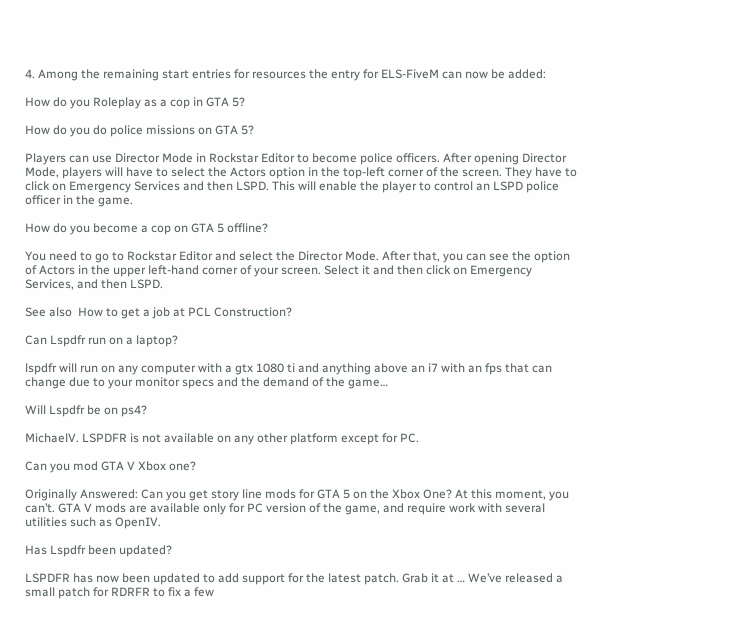4. Among the remaining start entries for resources the entry for ELS-FiveM can now be added:

How do you Roleplay as a cop in GTA 5?

How do you do police missions on GTA 5?

Players can use Director Mode in Rockstar Editor to become police officers. After opening Director Mode, players will have to select the Actors option in the top-left corner of the screen. They have to click on Emergency Services and then LSPD. This will enable the player to control an LSPD police officer in the game.

How do you become a cop on GTA 5 offline?

You need to go to Rockstar Editor and select the Director Mode. After that, you can see the option of Actors in the upper left-hand corner of your screen. Select it and then click on Emergency Services, and then LSPD.

See also  How to get a job at PCL Construction?

Can Lspdfr run on a laptop?

lspdfr will run on any computer with a gtx 1080 ti and anything above an i7 with an fps that can change due to your monitor specs and the demand of the game…

Will Lspdfr be on ps4?

MichaelV. LSPDFR is not available on any other platform except for PC.

Can you mod GTA V Xbox one?

Originally Answered: Can you get story line mods for GTA 5 on the Xbox One? At this moment, you can’t. GTA V mods are available only for PC version of the game, and require work with several utilities such as OpenIV.

Has Lspdfr been updated?

LSPDFR has now been updated to add support for the latest patch. Grab it at … We’ve released a small patch for RDRFR to fix a few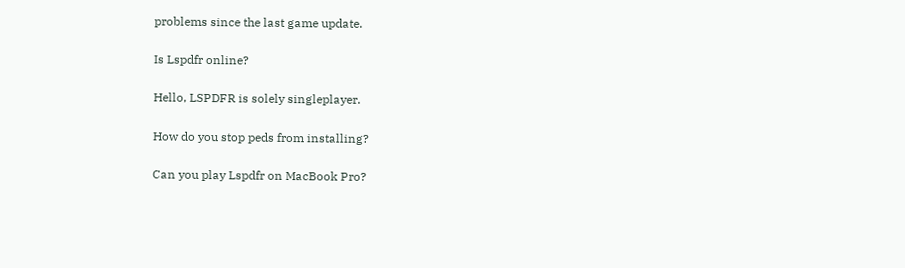problems since the last game update.

Is Lspdfr online?

Hello, LSPDFR is solely singleplayer.

How do you stop peds from installing?

Can you play Lspdfr on MacBook Pro?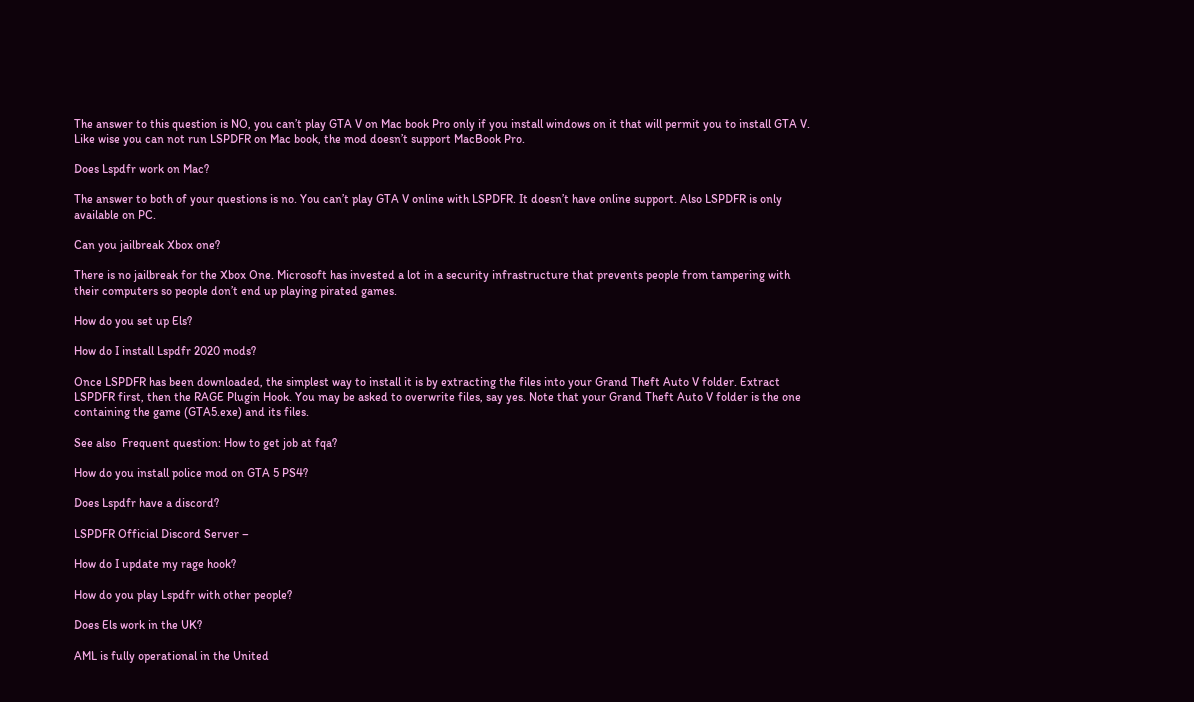The answer to this question is NO, you can’t play GTA V on Mac book Pro only if you install windows on it that will permit you to install GTA V. Like wise you can not run LSPDFR on Mac book, the mod doesn’t support MacBook Pro.

Does Lspdfr work on Mac?

The answer to both of your questions is no. You can’t play GTA V online with LSPDFR. It doesn’t have online support. Also LSPDFR is only available on PC.

Can you jailbreak Xbox one?

There is no jailbreak for the Xbox One. Microsoft has invested a lot in a security infrastructure that prevents people from tampering with their computers so people don’t end up playing pirated games.

How do you set up Els?

How do I install Lspdfr 2020 mods?

Once LSPDFR has been downloaded, the simplest way to install it is by extracting the files into your Grand Theft Auto V folder. Extract LSPDFR first, then the RAGE Plugin Hook. You may be asked to overwrite files, say yes. Note that your Grand Theft Auto V folder is the one containing the game (GTA5.exe) and its files.

See also  Frequent question: How to get job at fqa?

How do you install police mod on GTA 5 PS4?

Does Lspdfr have a discord?

LSPDFR Official Discord Server –

How do I update my rage hook?

How do you play Lspdfr with other people?

Does Els work in the UK?

AML is fully operational in the United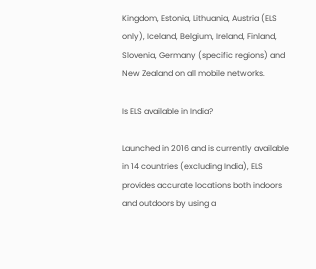Kingdom, Estonia, Lithuania, Austria (ELS only), Iceland, Belgium, Ireland, Finland, Slovenia, Germany (specific regions) and New Zealand on all mobile networks.

Is ELS available in India?

Launched in 2016 and is currently available in 14 countries (excluding India), ELS provides accurate locations both indoors and outdoors by using a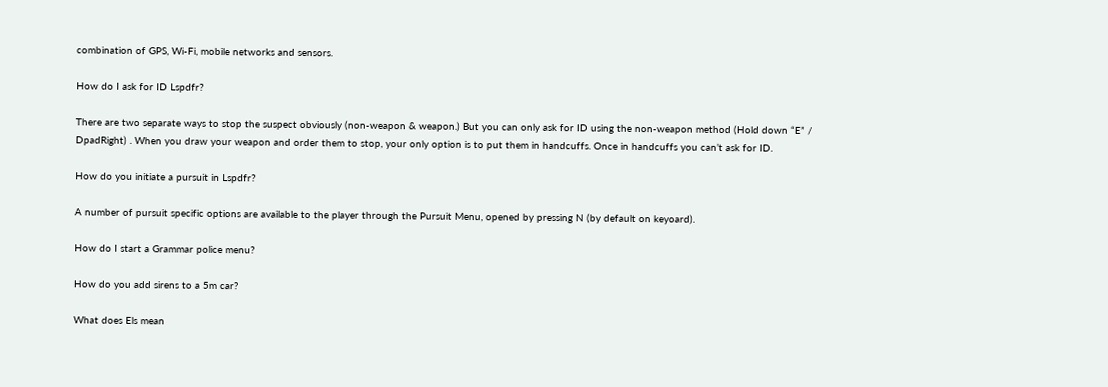combination of GPS, Wi-Fi, mobile networks and sensors.

How do I ask for ID Lspdfr?

There are two separate ways to stop the suspect obviously (non-weapon & weapon.) But you can only ask for ID using the non-weapon method (Hold down “E” / DpadRight) . When you draw your weapon and order them to stop, your only option is to put them in handcuffs. Once in handcuffs you can’t ask for ID.

How do you initiate a pursuit in Lspdfr?

A number of pursuit specific options are available to the player through the Pursuit Menu, opened by pressing N (by default on keyoard).

How do I start a Grammar police menu?

How do you add sirens to a 5m car?

What does Els mean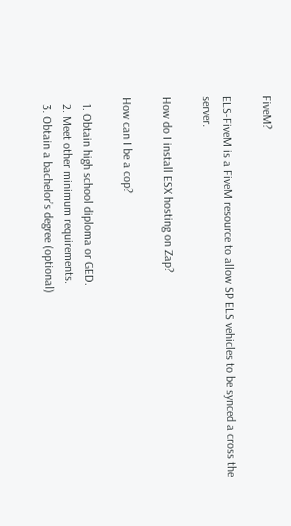FiveM?

ELS-FiveM is a FiveM resource to allow SP ELS vehicles to be synced a cross the server.

How do I install ESX hosting on Zap?

How can I be a cop?

  1. Obtain high school diploma or GED.
  2. Meet other minimum requirements.
  3. Obtain a bachelor’s degree (optional)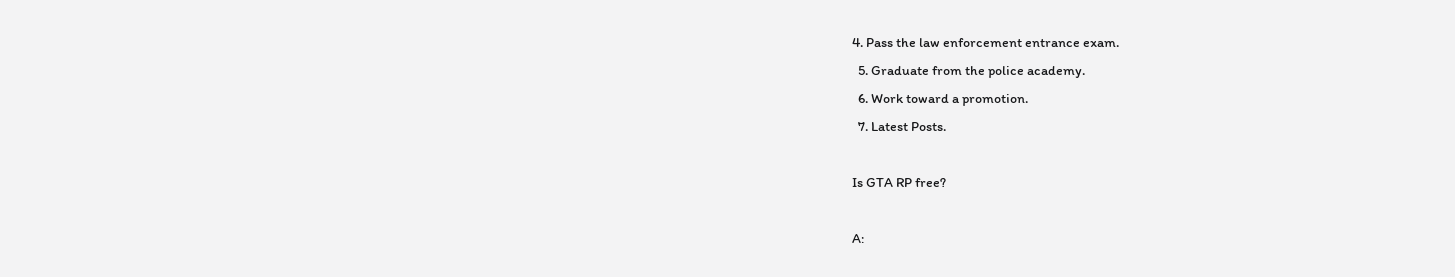4. Pass the law enforcement entrance exam.
  5. Graduate from the police academy.
  6. Work toward a promotion.
  7. Latest Posts.

Is GTA RP free?

A: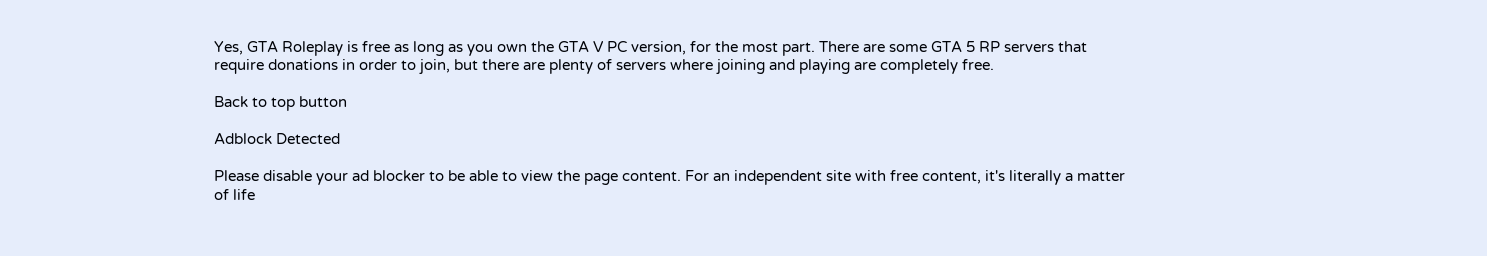Yes, GTA Roleplay is free as long as you own the GTA V PC version, for the most part. There are some GTA 5 RP servers that require donations in order to join, but there are plenty of servers where joining and playing are completely free.

Back to top button

Adblock Detected

Please disable your ad blocker to be able to view the page content. For an independent site with free content, it's literally a matter of life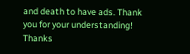and death to have ads. Thank you for your understanding! Thanks